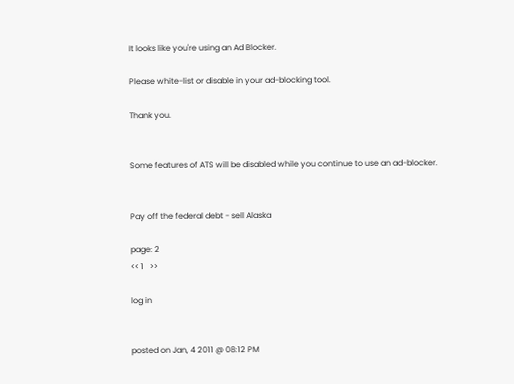It looks like you're using an Ad Blocker.

Please white-list or disable in your ad-blocking tool.

Thank you.


Some features of ATS will be disabled while you continue to use an ad-blocker.


Pay off the federal debt - sell Alaska

page: 2
<< 1   >>

log in


posted on Jan, 4 2011 @ 08:12 PM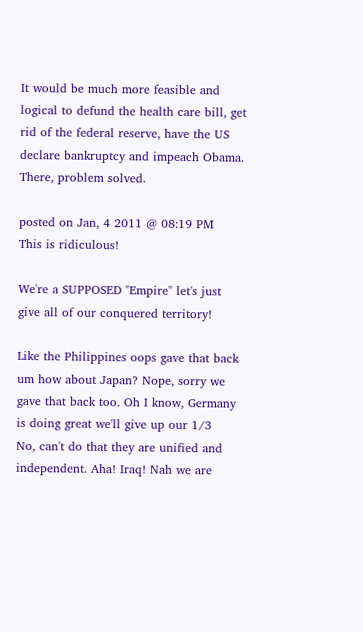It would be much more feasible and logical to defund the health care bill, get rid of the federal reserve, have the US declare bankruptcy and impeach Obama. There, problem solved.

posted on Jan, 4 2011 @ 08:19 PM
This is ridiculous!

We're a SUPPOSED "Empire" let's just give all of our conquered territory!

Like the Philippines oops gave that back um how about Japan? Nope, sorry we gave that back too. Oh I know, Germany is doing great we'll give up our 1/3
No, can't do that they are unified and independent. Aha! Iraq! Nah we are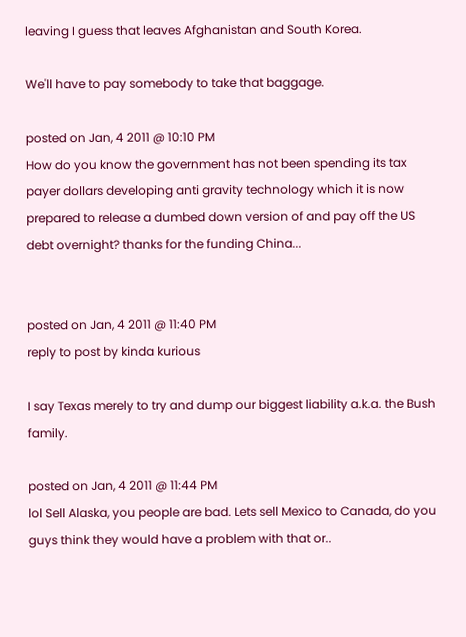leaving I guess that leaves Afghanistan and South Korea.

We'll have to pay somebody to take that baggage.

posted on Jan, 4 2011 @ 10:10 PM
How do you know the government has not been spending its tax payer dollars developing anti gravity technology which it is now prepared to release a dumbed down version of and pay off the US debt overnight? thanks for the funding China...


posted on Jan, 4 2011 @ 11:40 PM
reply to post by kinda kurious

I say Texas merely to try and dump our biggest liability a.k.a. the Bush family.

posted on Jan, 4 2011 @ 11:44 PM
lol Sell Alaska, you people are bad. Lets sell Mexico to Canada, do you guys think they would have a problem with that or..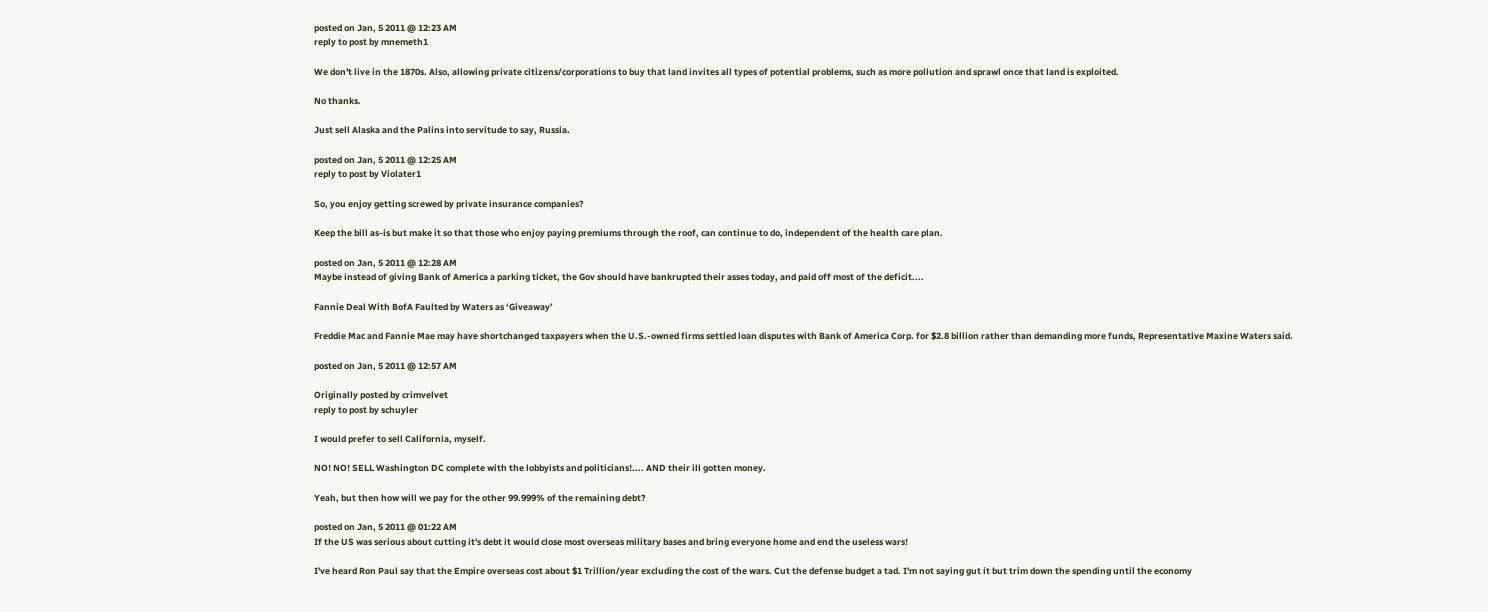posted on Jan, 5 2011 @ 12:23 AM
reply to post by mnemeth1

We don't live in the 1870s. Also, allowing private citizens/corporations to buy that land invites all types of potential problems, such as more pollution and sprawl once that land is exploited.

No thanks.

Just sell Alaska and the Palins into servitude to say, Russia.

posted on Jan, 5 2011 @ 12:25 AM
reply to post by Violater1

So, you enjoy getting screwed by private insurance companies?

Keep the bill as-is but make it so that those who enjoy paying premiums through the roof, can continue to do, independent of the health care plan.

posted on Jan, 5 2011 @ 12:28 AM
Maybe instead of giving Bank of America a parking ticket, the Gov should have bankrupted their asses today, and paid off most of the deficit....

Fannie Deal With BofA Faulted by Waters as ‘Giveaway’

Freddie Mac and Fannie Mae may have shortchanged taxpayers when the U.S.-owned firms settled loan disputes with Bank of America Corp. for $2.8 billion rather than demanding more funds, Representative Maxine Waters said.

posted on Jan, 5 2011 @ 12:57 AM

Originally posted by crimvelvet
reply to post by schuyler

I would prefer to sell California, myself.

NO! NO! SELL Washington DC complete with the lobbyists and politicians!.... AND their ill gotten money.

Yeah, but then how will we pay for the other 99.999% of the remaining debt?

posted on Jan, 5 2011 @ 01:22 AM
If the US was serious about cutting it's debt it would close most overseas military bases and bring everyone home and end the useless wars!

I've heard Ron Paul say that the Empire overseas cost about $1 Trillion/year excluding the cost of the wars. Cut the defense budget a tad. I'm not saying gut it but trim down the spending until the economy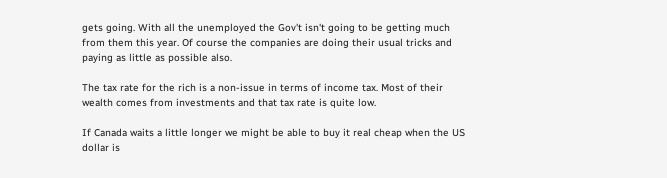gets going. With all the unemployed the Gov't isn't going to be getting much from them this year. Of course the companies are doing their usual tricks and paying as little as possible also.

The tax rate for the rich is a non-issue in terms of income tax. Most of their wealth comes from investments and that tax rate is quite low.

If Canada waits a little longer we might be able to buy it real cheap when the US dollar is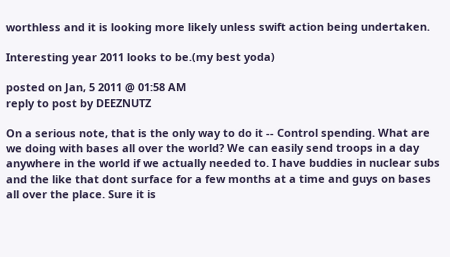worthless and it is looking more likely unless swift action being undertaken.

Interesting year 2011 looks to be.(my best yoda)

posted on Jan, 5 2011 @ 01:58 AM
reply to post by DEEZNUTZ

On a serious note, that is the only way to do it -- Control spending. What are we doing with bases all over the world? We can easily send troops in a day anywhere in the world if we actually needed to. I have buddies in nuclear subs and the like that dont surface for a few months at a time and guys on bases all over the place. Sure it is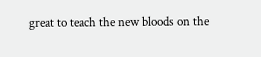great to teach the new bloods on the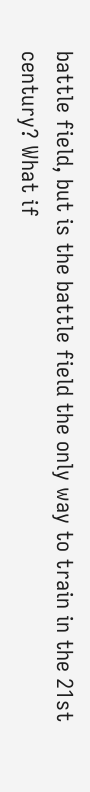battle field, but is the battle field the only way to train in the 21st century? What if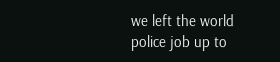we left the world police job up to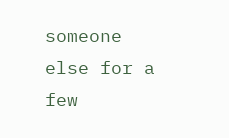someone else for a few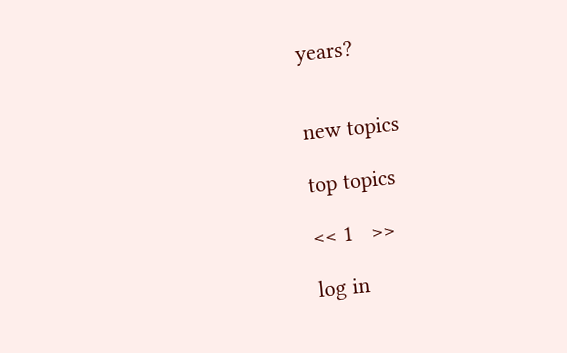years?


new topics

top topics

<< 1   >>

log in